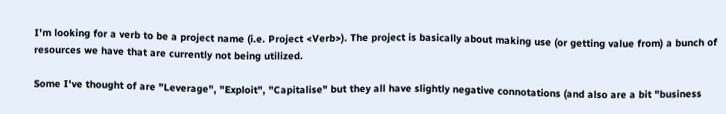I'm looking for a verb to be a project name (i.e. Project <Verb>). The project is basically about making use (or getting value from) a bunch of resources we have that are currently not being utilized.

Some I've thought of are "Leverage", "Exploit", "Capitalise" but they all have slightly negative connotations (and also are a bit "business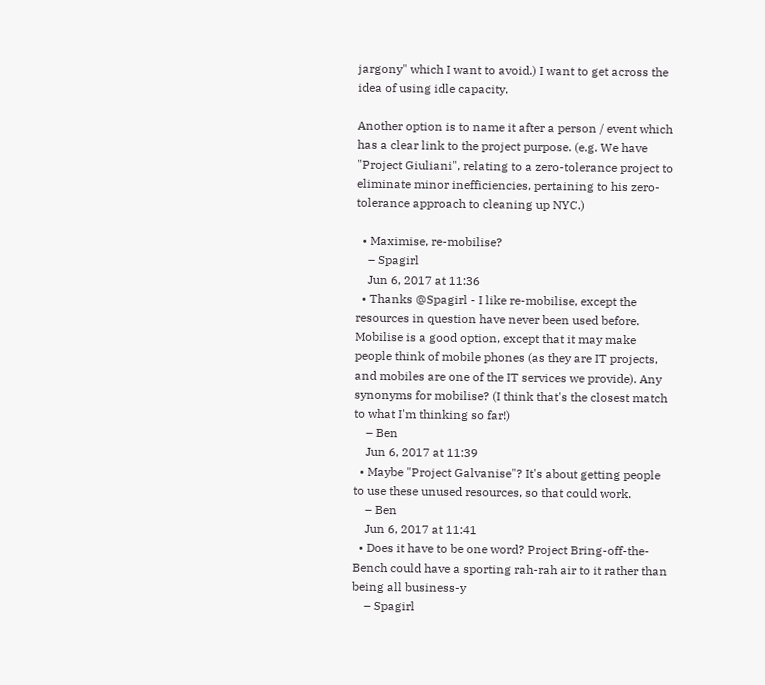jargony" which I want to avoid.) I want to get across the idea of using idle capacity.

Another option is to name it after a person / event which has a clear link to the project purpose. (e.g. We have "Project Giuliani", relating to a zero-tolerance project to eliminate minor inefficiencies, pertaining to his zero-tolerance approach to cleaning up NYC.)

  • Maximise, re-mobilise?
    – Spagirl
    Jun 6, 2017 at 11:36
  • Thanks @Spagirl - I like re-mobilise, except the resources in question have never been used before. Mobilise is a good option, except that it may make people think of mobile phones (as they are IT projects, and mobiles are one of the IT services we provide). Any synonyms for mobilise? (I think that's the closest match to what I'm thinking so far!)
    – Ben
    Jun 6, 2017 at 11:39
  • Maybe "Project Galvanise"? It's about getting people to use these unused resources, so that could work.
    – Ben
    Jun 6, 2017 at 11:41
  • Does it have to be one word? Project Bring-off-the-Bench could have a sporting rah-rah air to it rather than being all business-y
    – Spagirl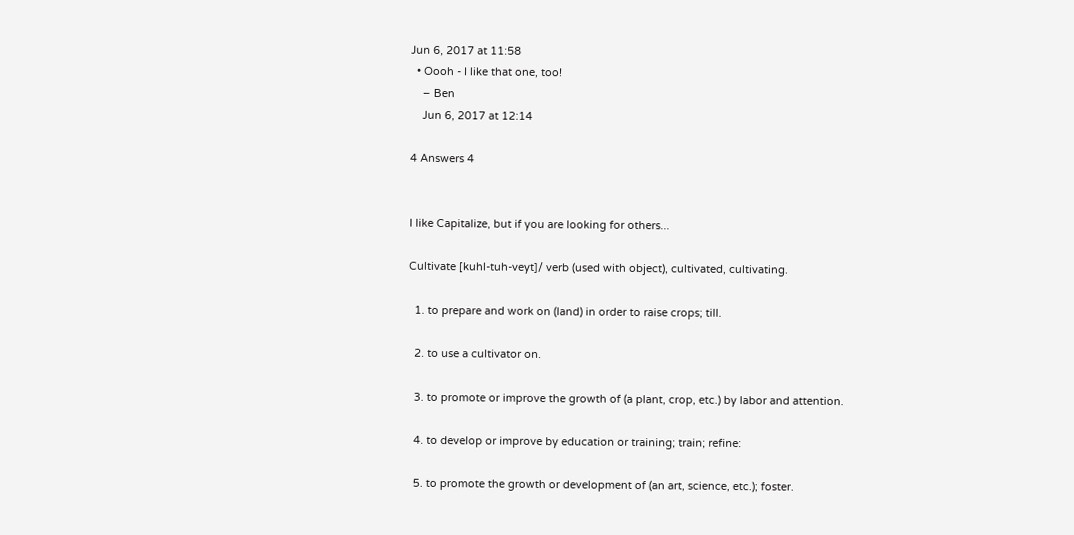Jun 6, 2017 at 11:58
  • Oooh - I like that one, too!
    – Ben
    Jun 6, 2017 at 12:14

4 Answers 4


I like Capitalize, but if you are looking for others...

Cultivate [kuhl-tuh-veyt]/ verb (used with object), cultivated, cultivating.

  1. to prepare and work on (land) in order to raise crops; till.

  2. to use a cultivator on.

  3. to promote or improve the growth of (a plant, crop, etc.) by labor and attention.

  4. to develop or improve by education or training; train; refine:

  5. to promote the growth or development of (an art, science, etc.); foster.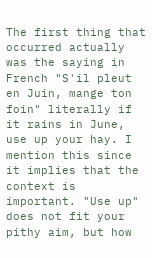The first thing that occurred actually was the saying in French "S'il pleut en Juin, mange ton foin" literally if it rains in June, use up your hay. I mention this since it implies that the context is important. "Use up" does not fit your pithy aim, but how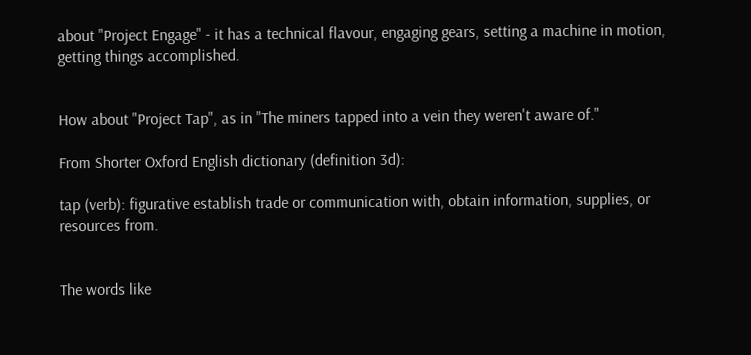about "Project Engage" - it has a technical flavour, engaging gears, setting a machine in motion, getting things accomplished.


How about "Project Tap", as in "The miners tapped into a vein they weren't aware of."

From Shorter Oxford English dictionary (definition 3d):

tap (verb): figurative establish trade or communication with, obtain information, supplies, or resources from.


The words like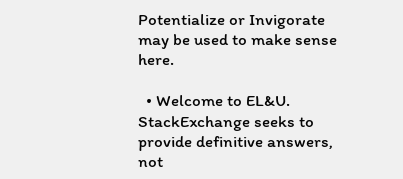Potentialize or Invigorate may be used to make sense here.

  • Welcome to EL&U. StackExchange seeks to provide definitive answers, not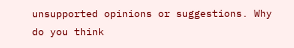unsupported opinions or suggestions. Why do you think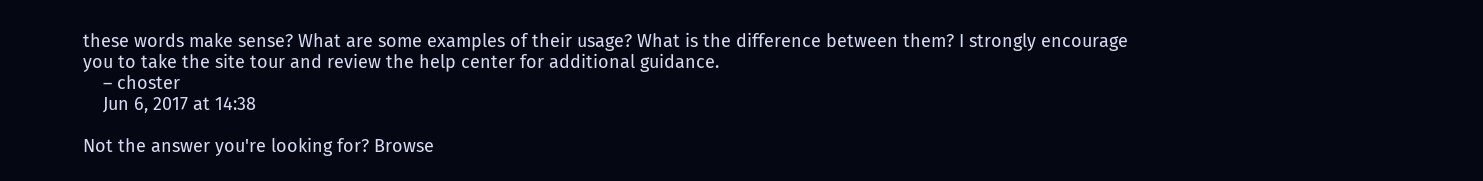these words make sense? What are some examples of their usage? What is the difference between them? I strongly encourage you to take the site tour and review the help center for additional guidance.
    – choster
    Jun 6, 2017 at 14:38

Not the answer you're looking for? Browse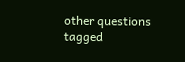other questions tagged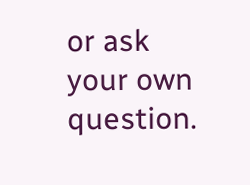or ask your own question.